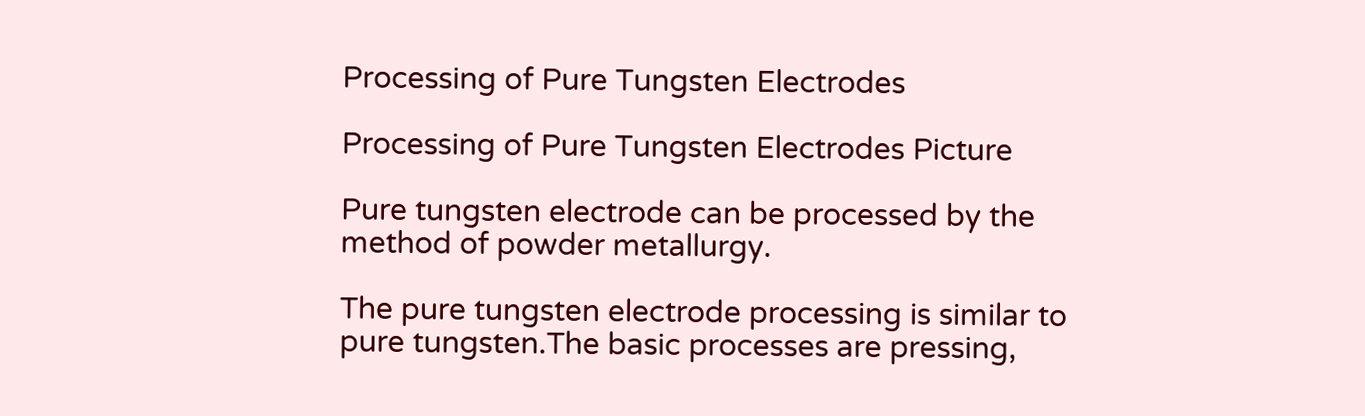Processing of Pure Tungsten Electrodes

Processing of Pure Tungsten Electrodes Picture

Pure tungsten electrode can be processed by the method of powder metallurgy.

The pure tungsten electrode processing is similar to pure tungsten.The basic processes are pressing,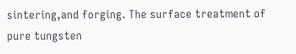sintering,and forging. The surface treatment of pure tungsten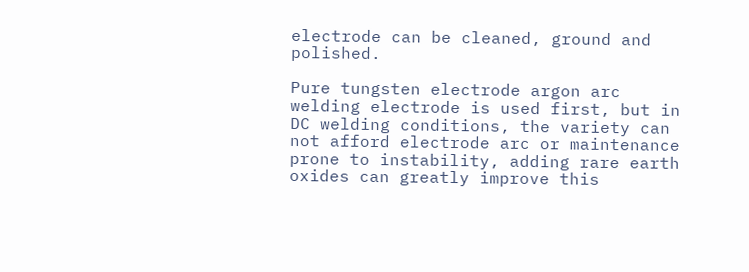electrode can be cleaned, ground and polished.

Pure tungsten electrode argon arc welding electrode is used first, but in DC welding conditions, the variety can not afford electrode arc or maintenance prone to instability, adding rare earth oxides can greatly improve this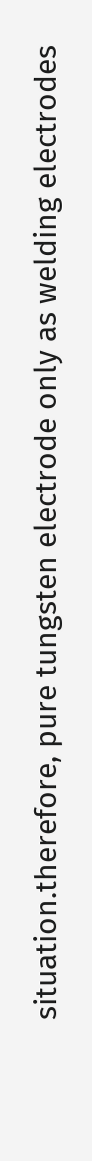situation.therefore, pure tungsten electrode only as welding electrodes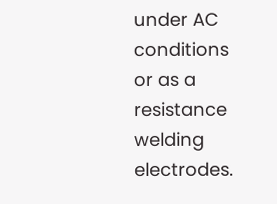under AC conditions or as a resistance welding electrodes.